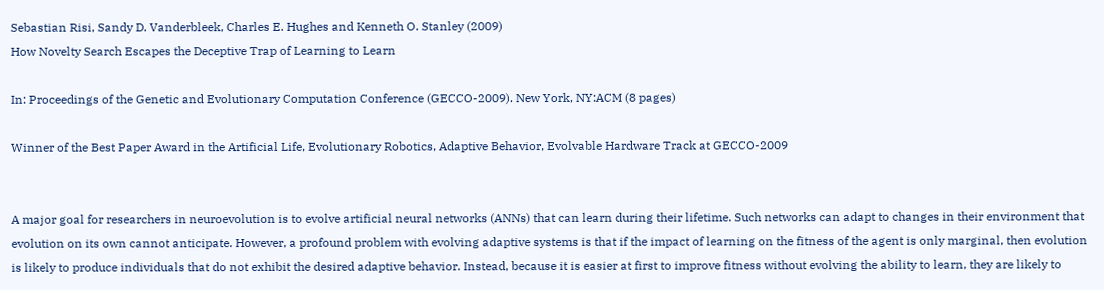Sebastian Risi, Sandy D. Vanderbleek, Charles E. Hughes and Kenneth O. Stanley (2009)
How Novelty Search Escapes the Deceptive Trap of Learning to Learn

In: Proceedings of the Genetic and Evolutionary Computation Conference (GECCO-2009). New York, NY:ACM (8 pages)

Winner of the Best Paper Award in the Artificial Life, Evolutionary Robotics, Adaptive Behavior, Evolvable Hardware Track at GECCO-2009


A major goal for researchers in neuroevolution is to evolve artificial neural networks (ANNs) that can learn during their lifetime. Such networks can adapt to changes in their environment that evolution on its own cannot anticipate. However, a profound problem with evolving adaptive systems is that if the impact of learning on the fitness of the agent is only marginal, then evolution is likely to produce individuals that do not exhibit the desired adaptive behavior. Instead, because it is easier at first to improve fitness without evolving the ability to learn, they are likely to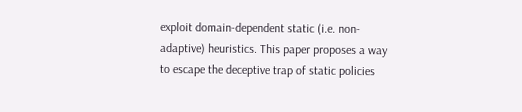exploit domain-dependent static (i.e. non-adaptive) heuristics. This paper proposes a way to escape the deceptive trap of static policies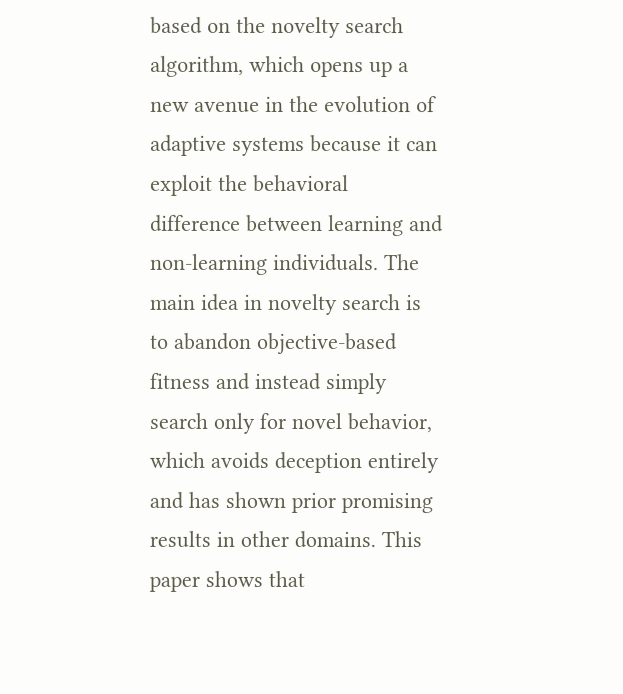based on the novelty search algorithm, which opens up a new avenue in the evolution of adaptive systems because it can exploit the behavioral difference between learning and non-learning individuals. The main idea in novelty search is to abandon objective-based fitness and instead simply search only for novel behavior, which avoids deception entirely and has shown prior promising results in other domains. This paper shows that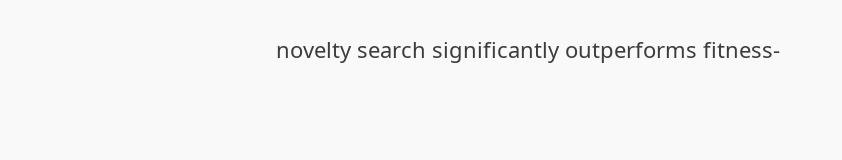novelty search significantly outperforms fitness-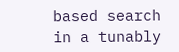based search in a tunably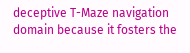deceptive T-Maze navigation domain because it fosters the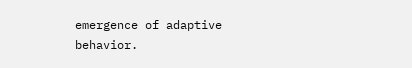emergence of adaptive behavior.